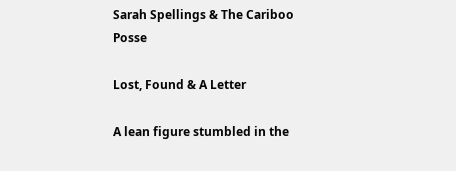Sarah Spellings & The Cariboo Posse

Lost, Found & A Letter

A lean figure stumbled in the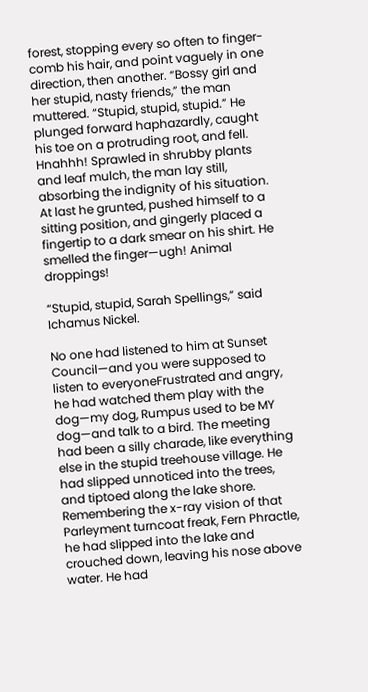forest, stopping every so often to finger-comb his hair, and point vaguely in one direction, then another. “Bossy girl and her stupid, nasty friends,” the man muttered. “Stupid, stupid, stupid.” He plunged forward haphazardly, caught his toe on a protruding root, and fell. Hnahhh! Sprawled in shrubby plants and leaf mulch, the man lay still, absorbing the indignity of his situation. At last he grunted, pushed himself to a sitting position, and gingerly placed a fingertip to a dark smear on his shirt. He smelled the finger—ugh! Animal droppings!

“Stupid, stupid, Sarah Spellings,” said Ichamus Nickel.

No one had listened to him at Sunset Council—and you were supposed to listen to everyoneFrustrated and angry, he had watched them play with the dog—my dog, Rumpus used to be MY dog—and talk to a bird. The meeting had been a silly charade, like everything else in the stupid treehouse village. He had slipped unnoticed into the trees, and tiptoed along the lake shore. Remembering the x-ray vision of that Parleyment turncoat freak, Fern Phractle, he had slipped into the lake and crouched down, leaving his nose above water. He had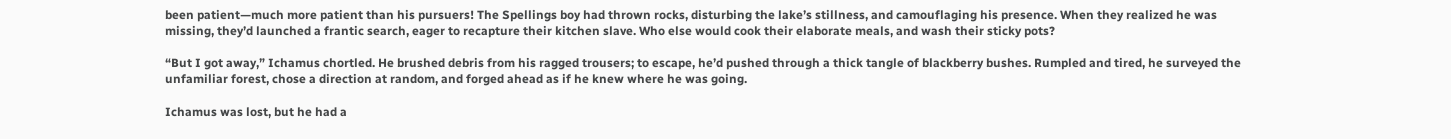been patient—much more patient than his pursuers! The Spellings boy had thrown rocks, disturbing the lake’s stillness, and camouflaging his presence. When they realized he was missing, they’d launched a frantic search, eager to recapture their kitchen slave. Who else would cook their elaborate meals, and wash their sticky pots?

“But I got away,” Ichamus chortled. He brushed debris from his ragged trousers; to escape, he’d pushed through a thick tangle of blackberry bushes. Rumpled and tired, he surveyed the unfamiliar forest, chose a direction at random, and forged ahead as if he knew where he was going.

Ichamus was lost, but he had a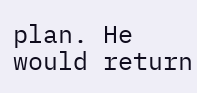plan. He would return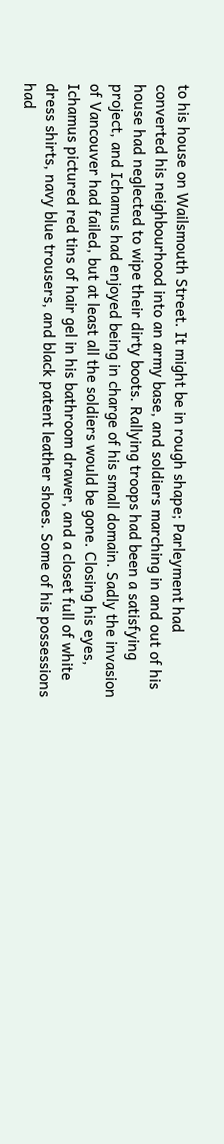to his house on Wailsmouth Street. It might be in rough shape; Parleyment had converted his neighbourhood into an army base, and soldiers marching in and out of his house had neglected to wipe their dirty boots. Rallying troops had been a satisfying project, and Ichamus had enjoyed being in charge of his small domain. Sadly the invasion of Vancouver had failed, but at least all the soldiers would be gone. Closing his eyes, Ichamus pictured red tins of hair gel in his bathroom drawer, and a closet full of white dress shirts, navy blue trousers, and black patent leather shoes. Some of his possessions had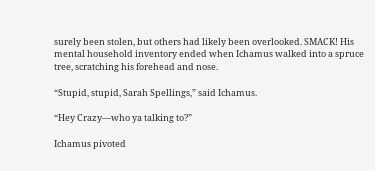surely been stolen, but others had likely been overlooked. SMACK! His mental household inventory ended when Ichamus walked into a spruce tree, scratching his forehead and nose.

“Stupid, stupid, Sarah Spellings,” said Ichamus.

“Hey Crazy—who ya talking to?”

Ichamus pivoted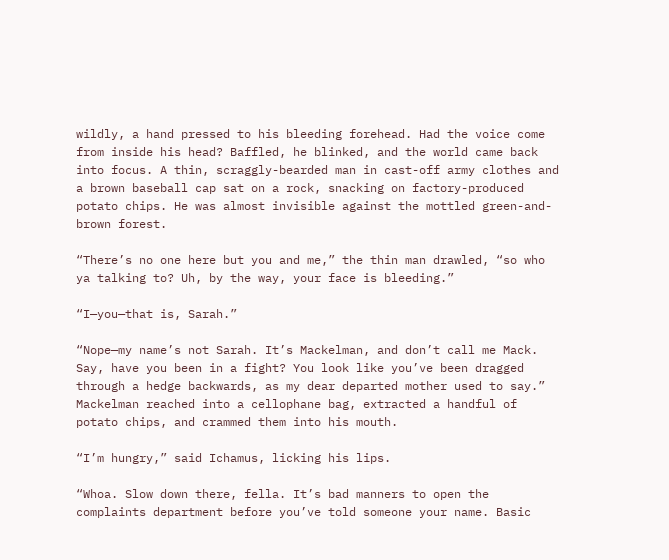wildly, a hand pressed to his bleeding forehead. Had the voice come from inside his head? Baffled, he blinked, and the world came back into focus. A thin, scraggly-bearded man in cast-off army clothes and a brown baseball cap sat on a rock, snacking on factory-produced potato chips. He was almost invisible against the mottled green-and-brown forest.

“There’s no one here but you and me,” the thin man drawled, “so who ya talking to? Uh, by the way, your face is bleeding.”

“I—you—that is, Sarah.”

“Nope—my name’s not Sarah. It’s Mackelman, and don’t call me Mack. Say, have you been in a fight? You look like you’ve been dragged through a hedge backwards, as my dear departed mother used to say.” Mackelman reached into a cellophane bag, extracted a handful of potato chips, and crammed them into his mouth.

“I’m hungry,” said Ichamus, licking his lips.

“Whoa. Slow down there, fella. It’s bad manners to open the complaints department before you’ve told someone your name. Basic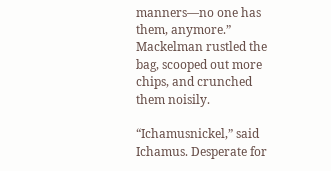manners—no one has them, anymore.” Mackelman rustled the bag, scooped out more chips, and crunched them noisily.

“Ichamusnickel,” said Ichamus. Desperate for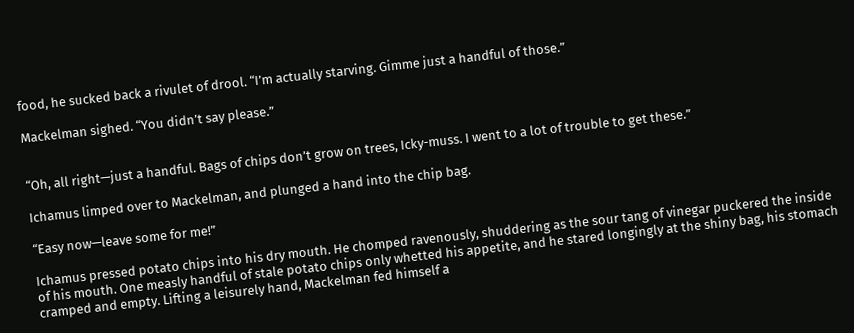food, he sucked back a rivulet of drool. “I’m actually starving. Gimme just a handful of those.”

Mackelman sighed. “You didn’t say please.”


“Oh, all right—just a handful. Bags of chips don’t grow on trees, Icky-muss. I went to a lot of trouble to get these.”

Ichamus limped over to Mackelman, and plunged a hand into the chip bag.

“Easy now—leave some for me!”

Ichamus pressed potato chips into his dry mouth. He chomped ravenously, shuddering as the sour tang of vinegar puckered the inside of his mouth. One measly handful of stale potato chips only whetted his appetite, and he stared longingly at the shiny bag, his stomach cramped and empty. Lifting a leisurely hand, Mackelman fed himself a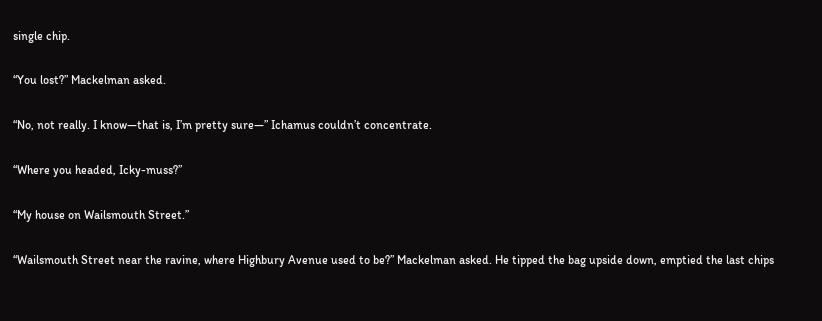single chip.

“You lost?” Mackelman asked.

“No, not really. I know—that is, I’m pretty sure—” Ichamus couldn’t concentrate.

“Where you headed, Icky-muss?”

“My house on Wailsmouth Street.”

“Wailsmouth Street near the ravine, where Highbury Avenue used to be?” Mackelman asked. He tipped the bag upside down, emptied the last chips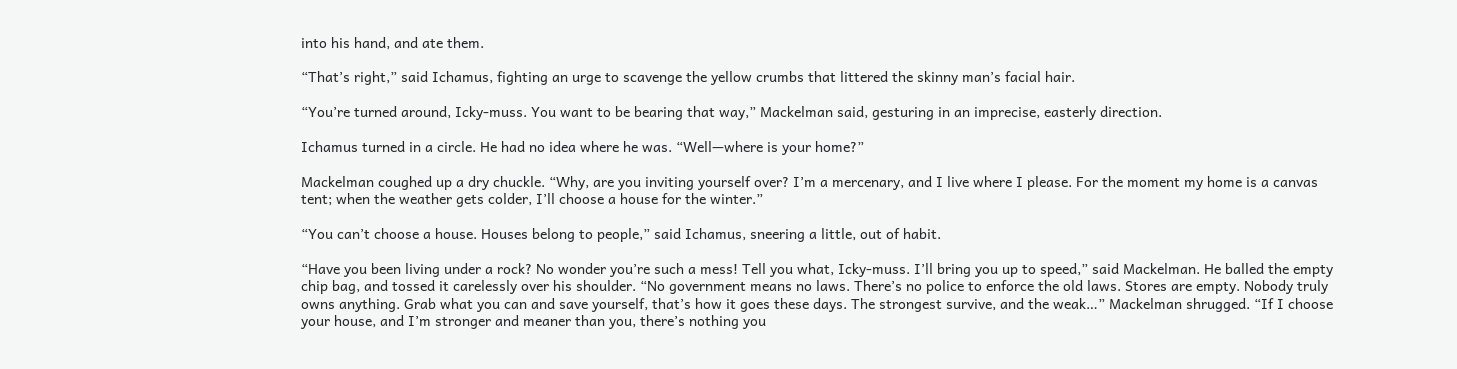into his hand, and ate them.

“That’s right,” said Ichamus, fighting an urge to scavenge the yellow crumbs that littered the skinny man’s facial hair.

“You’re turned around, Icky-muss. You want to be bearing that way,” Mackelman said, gesturing in an imprecise, easterly direction.

Ichamus turned in a circle. He had no idea where he was. “Well—where is your home?”

Mackelman coughed up a dry chuckle. “Why, are you inviting yourself over? I’m a mercenary, and I live where I please. For the moment my home is a canvas tent; when the weather gets colder, I’ll choose a house for the winter.”

“You can’t choose a house. Houses belong to people,” said Ichamus, sneering a little, out of habit.

“Have you been living under a rock? No wonder you’re such a mess! Tell you what, Icky-muss. I’ll bring you up to speed,” said Mackelman. He balled the empty chip bag, and tossed it carelessly over his shoulder. “No government means no laws. There’s no police to enforce the old laws. Stores are empty. Nobody truly owns anything. Grab what you can and save yourself, that’s how it goes these days. The strongest survive, and the weak…” Mackelman shrugged. “If I choose your house, and I’m stronger and meaner than you, there’s nothing you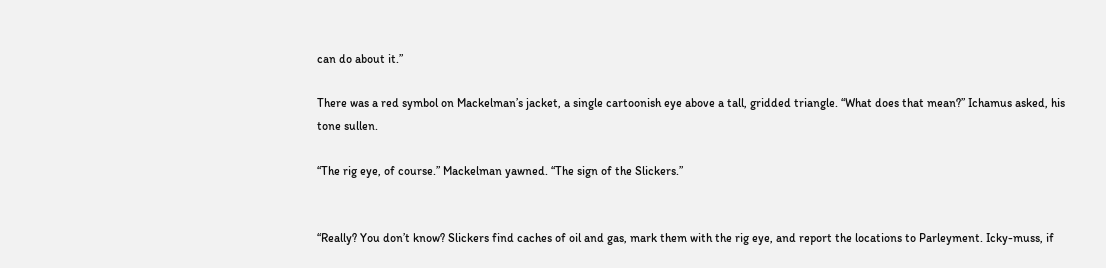can do about it.”

There was a red symbol on Mackelman’s jacket, a single cartoonish eye above a tall, gridded triangle. “What does that mean?” Ichamus asked, his tone sullen.

“The rig eye, of course.” Mackelman yawned. “The sign of the Slickers.”


“Really? You don’t know? Slickers find caches of oil and gas, mark them with the rig eye, and report the locations to Parleyment. Icky-muss, if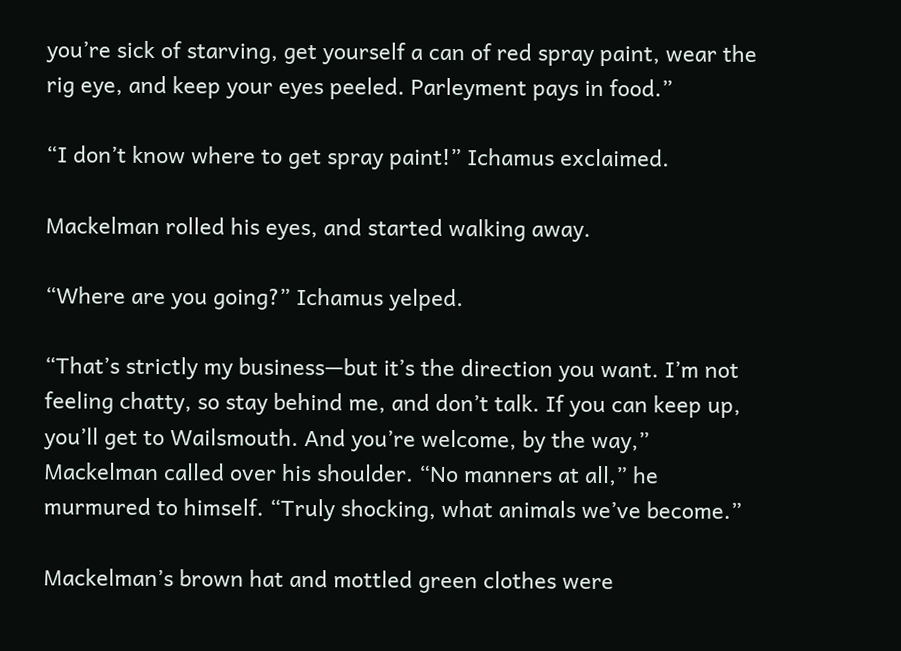you’re sick of starving, get yourself a can of red spray paint, wear the rig eye, and keep your eyes peeled. Parleyment pays in food.”

“I don’t know where to get spray paint!” Ichamus exclaimed.

Mackelman rolled his eyes, and started walking away.

“Where are you going?” Ichamus yelped.

“That’s strictly my business—but it’s the direction you want. I’m not feeling chatty, so stay behind me, and don’t talk. If you can keep up, you’ll get to Wailsmouth. And you’re welcome, by the way,” Mackelman called over his shoulder. “No manners at all,” he murmured to himself. “Truly shocking, what animals we’ve become.”

Mackelman’s brown hat and mottled green clothes were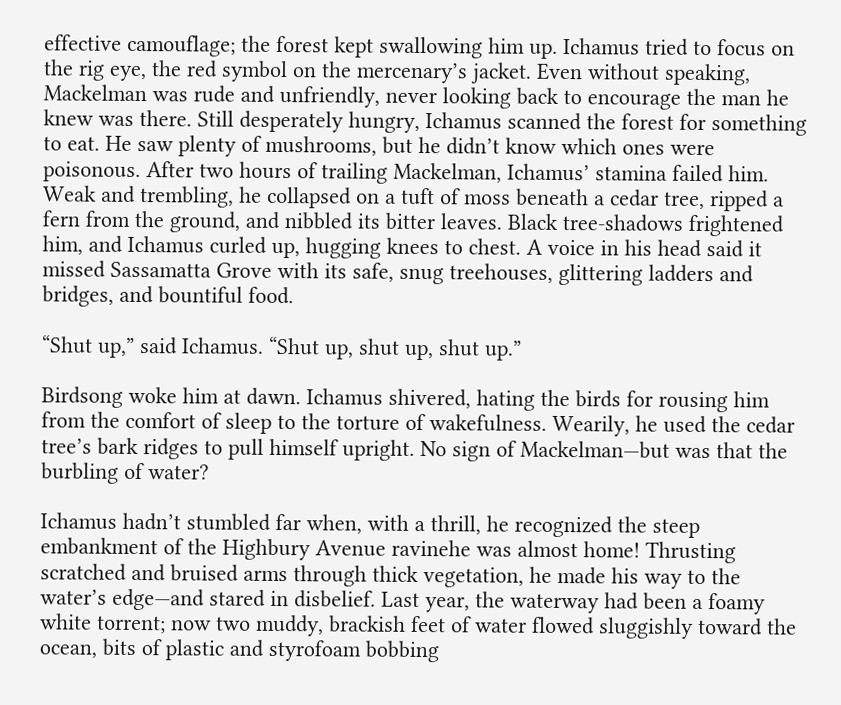effective camouflage; the forest kept swallowing him up. Ichamus tried to focus on the rig eye, the red symbol on the mercenary’s jacket. Even without speaking, Mackelman was rude and unfriendly, never looking back to encourage the man he knew was there. Still desperately hungry, Ichamus scanned the forest for something to eat. He saw plenty of mushrooms, but he didn’t know which ones were poisonous. After two hours of trailing Mackelman, Ichamus’ stamina failed him. Weak and trembling, he collapsed on a tuft of moss beneath a cedar tree, ripped a fern from the ground, and nibbled its bitter leaves. Black tree-shadows frightened him, and Ichamus curled up, hugging knees to chest. A voice in his head said it missed Sassamatta Grove with its safe, snug treehouses, glittering ladders and bridges, and bountiful food.

“Shut up,” said Ichamus. “Shut up, shut up, shut up.”

Birdsong woke him at dawn. Ichamus shivered, hating the birds for rousing him from the comfort of sleep to the torture of wakefulness. Wearily, he used the cedar tree’s bark ridges to pull himself upright. No sign of Mackelman—but was that the burbling of water?

Ichamus hadn’t stumbled far when, with a thrill, he recognized the steep embankment of the Highbury Avenue ravinehe was almost home! Thrusting scratched and bruised arms through thick vegetation, he made his way to the water’s edge—and stared in disbelief. Last year, the waterway had been a foamy white torrent; now two muddy, brackish feet of water flowed sluggishly toward the ocean, bits of plastic and styrofoam bobbing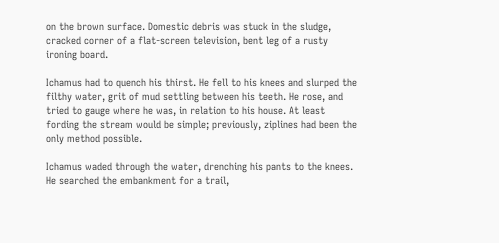on the brown surface. Domestic debris was stuck in the sludge, cracked corner of a flat-screen television, bent leg of a rusty ironing board.

Ichamus had to quench his thirst. He fell to his knees and slurped the filthy water, grit of mud settling between his teeth. He rose, and tried to gauge where he was, in relation to his house. At least fording the stream would be simple; previously, ziplines had been the only method possible.

Ichamus waded through the water, drenching his pants to the knees. He searched the embankment for a trail,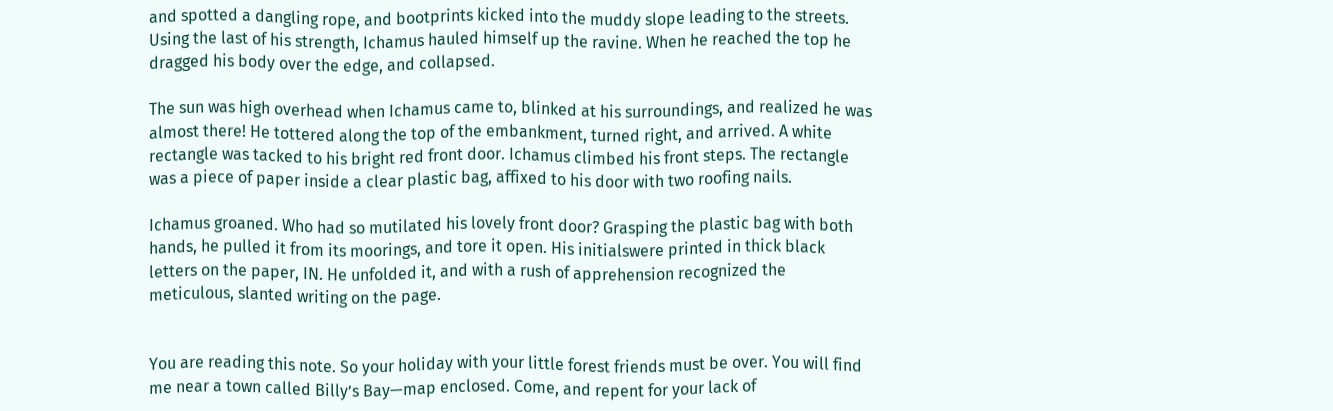and spotted a dangling rope, and bootprints kicked into the muddy slope leading to the streets. Using the last of his strength, Ichamus hauled himself up the ravine. When he reached the top he dragged his body over the edge, and collapsed.

The sun was high overhead when Ichamus came to, blinked at his surroundings, and realized he was almost there! He tottered along the top of the embankment, turned right, and arrived. A white rectangle was tacked to his bright red front door. Ichamus climbed his front steps. The rectangle was a piece of paper inside a clear plastic bag, affixed to his door with two roofing nails.

Ichamus groaned. Who had so mutilated his lovely front door? Grasping the plastic bag with both hands, he pulled it from its moorings, and tore it open. His initialswere printed in thick black letters on the paper, IN. He unfolded it, and with a rush of apprehension recognized the meticulous, slanted writing on the page.


You are reading this note. So your holiday with your little forest friends must be over. You will find me near a town called Billy’s Bay—map enclosed. Come, and repent for your lack of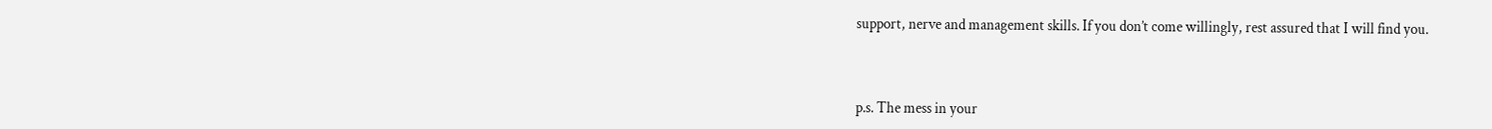support, nerve and management skills. If you don’t come willingly, rest assured that I will find you.



p.s. The mess in your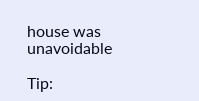house was unavoidable

Tip: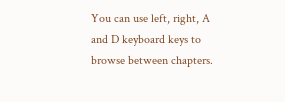You can use left, right, A and D keyboard keys to browse between chapters.